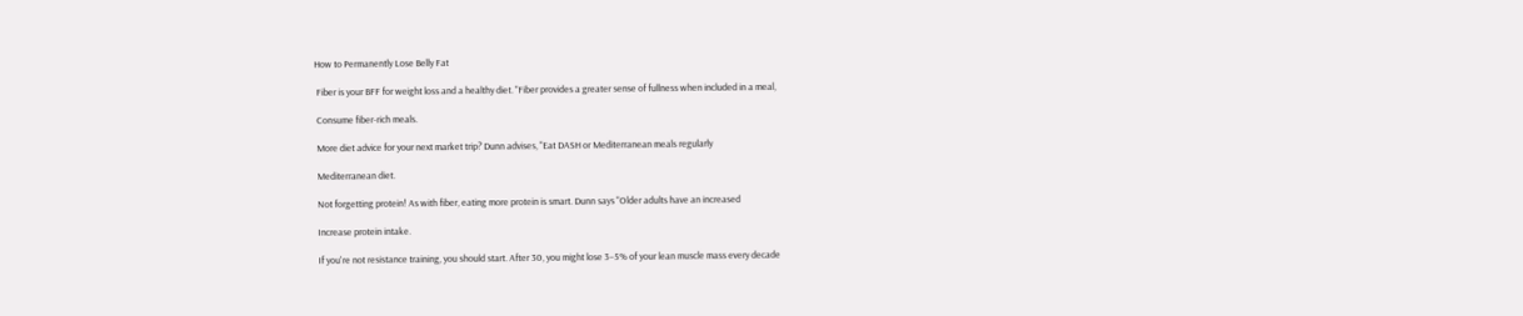How to Permanently Lose Belly Fat

 Fiber is your BFF for weight loss and a healthy diet. "Fiber provides a greater sense of fullness when included in a meal,

 Consume fiber-rich meals.

 More diet advice for your next market trip? Dunn advises, "Eat DASH or Mediterranean meals regularly

 Mediterranean diet.

 Not forgetting protein! As with fiber, eating more protein is smart. Dunn says "Older adults have an increased

 Increase protein intake.

 If you're not resistance training, you should start. After 30, you might lose 3–5% of your lean muscle mass every decade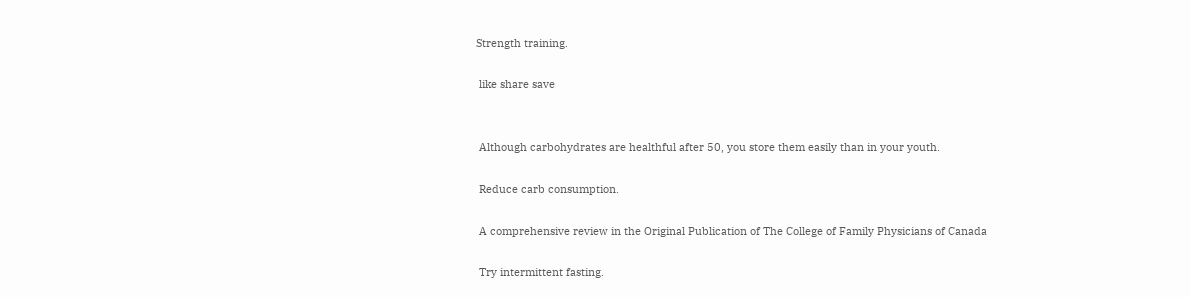Strength training.

 like share save


 Although carbohydrates are healthful after 50, you store them easily than in your youth.

 Reduce carb consumption.

 A comprehensive review in the Original Publication of The College of Family Physicians of Canada

 Try intermittent fasting.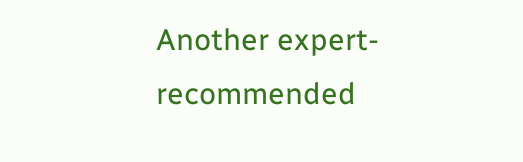Another expert-recommended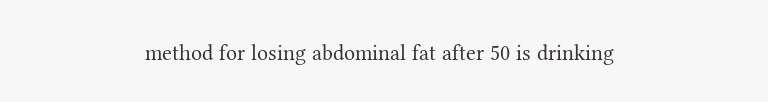method for losing abdominal fat after 50 is drinking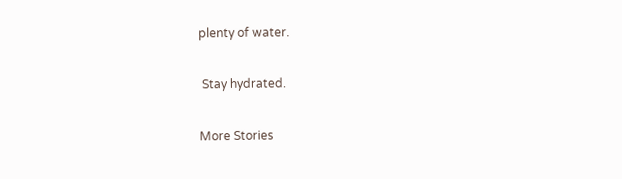plenty of water.

 Stay hydrated.

More Stories